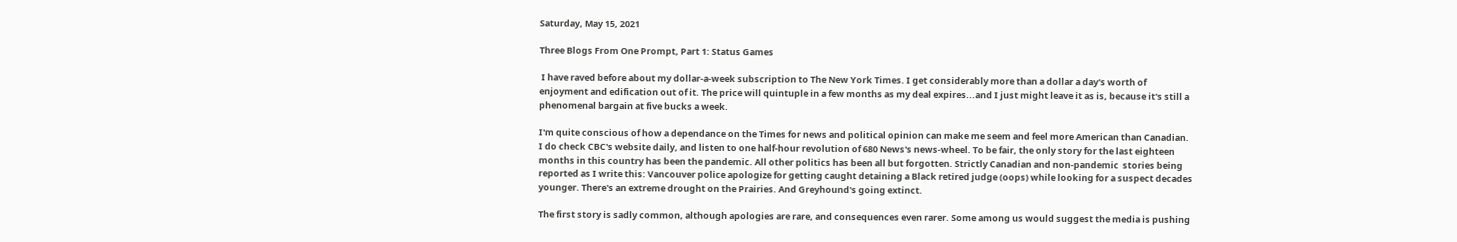Saturday, May 15, 2021

Three Blogs From One Prompt, Part 1: Status Games

 I have raved before about my dollar-a-week subscription to The New York Times. I get considerably more than a dollar a day's worth of enjoyment and edification out of it. The price will quintuple in a few months as my deal expires...and I just might leave it as is, because it's still a phenomenal bargain at five bucks a week.

I'm quite conscious of how a dependance on the Times for news and political opinion can make me seem and feel more American than Canadian. I do check CBC's website daily, and listen to one half-hour revolution of 680 News's news-wheel. To be fair, the only story for the last eighteen months in this country has been the pandemic. All other politics has been all but forgotten. Strictly Canadian and non-pandemic  stories being reported as I write this: Vancouver police apologize for getting caught detaining a Black retired judge (oops) while looking for a suspect decades younger. There's an extreme drought on the Prairies. And Greyhound's going extinct.

The first story is sadly common, although apologies are rare, and consequences even rarer. Some among us would suggest the media is pushing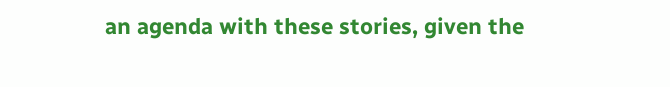an agenda with these stories, given the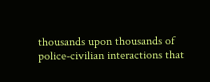thousands upon thousands of police-civilian interactions that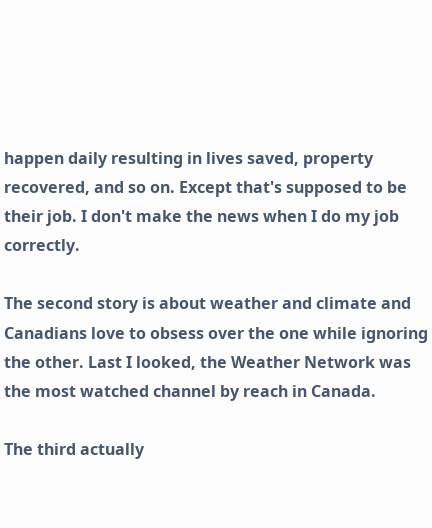happen daily resulting in lives saved, property recovered, and so on. Except that's supposed to be their job. I don't make the news when I do my job correctly.

The second story is about weather and climate and Canadians love to obsess over the one while ignoring the other. Last I looked, the Weather Network was the most watched channel by reach in Canada.

The third actually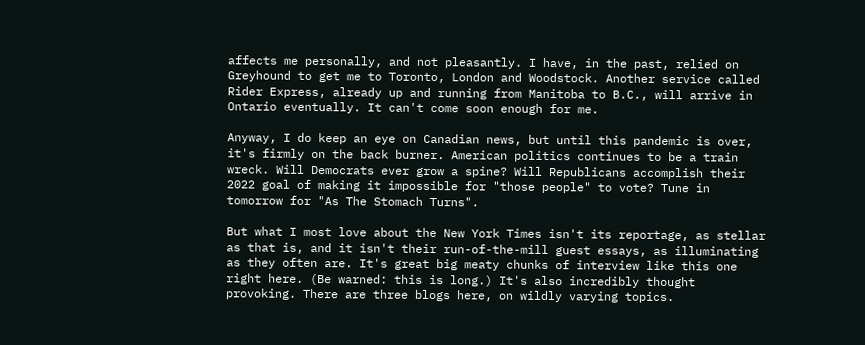affects me personally, and not pleasantly. I have, in the past, relied on Greyhound to get me to Toronto, London and Woodstock. Another service called Rider Express, already up and running from Manitoba to B.C., will arrive in Ontario eventually. It can't come soon enough for me.

Anyway, I do keep an eye on Canadian news, but until this pandemic is over, it's firmly on the back burner. American politics continues to be a train wreck. Will Democrats ever grow a spine? Will Republicans accomplish their 2022 goal of making it impossible for "those people" to vote? Tune in tomorrow for "As The Stomach Turns".

But what I most love about the New York Times isn't its reportage, as stellar as that is, and it isn't their run-of-the-mill guest essays, as illuminating as they often are. It's great big meaty chunks of interview like this one right here. (Be warned: this is long.) It's also incredibly thought provoking. There are three blogs here, on wildly varying topics.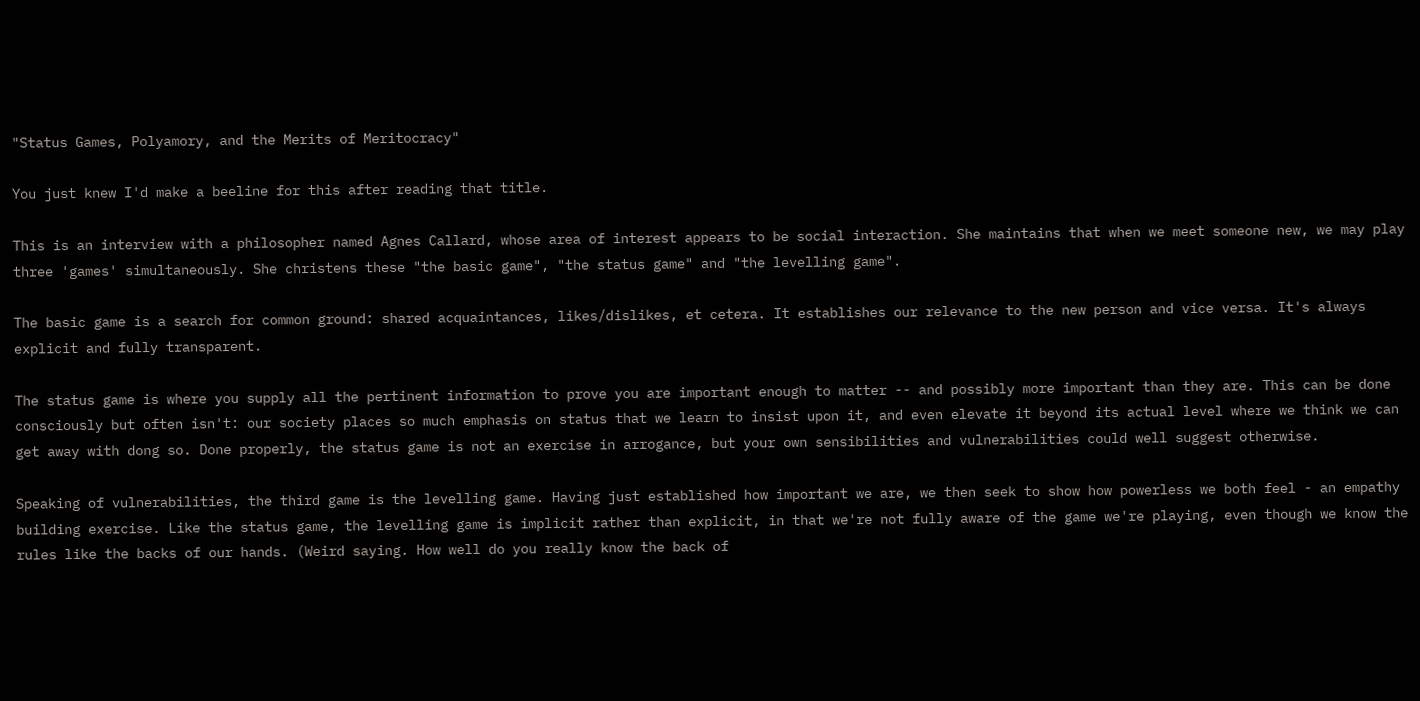"Status Games, Polyamory, and the Merits of Meritocracy"

You just knew I'd make a beeline for this after reading that title.

This is an interview with a philosopher named Agnes Callard, whose area of interest appears to be social interaction. She maintains that when we meet someone new, we may play three 'games' simultaneously. She christens these "the basic game", "the status game" and "the levelling game".

The basic game is a search for common ground: shared acquaintances, likes/dislikes, et cetera. It establishes our relevance to the new person and vice versa. It's always explicit and fully transparent.

The status game is where you supply all the pertinent information to prove you are important enough to matter -- and possibly more important than they are. This can be done consciously but often isn't: our society places so much emphasis on status that we learn to insist upon it, and even elevate it beyond its actual level where we think we can get away with dong so. Done properly, the status game is not an exercise in arrogance, but your own sensibilities and vulnerabilities could well suggest otherwise.

Speaking of vulnerabilities, the third game is the levelling game. Having just established how important we are, we then seek to show how powerless we both feel - an empathy building exercise. Like the status game, the levelling game is implicit rather than explicit, in that we're not fully aware of the game we're playing, even though we know the rules like the backs of our hands. (Weird saying. How well do you really know the back of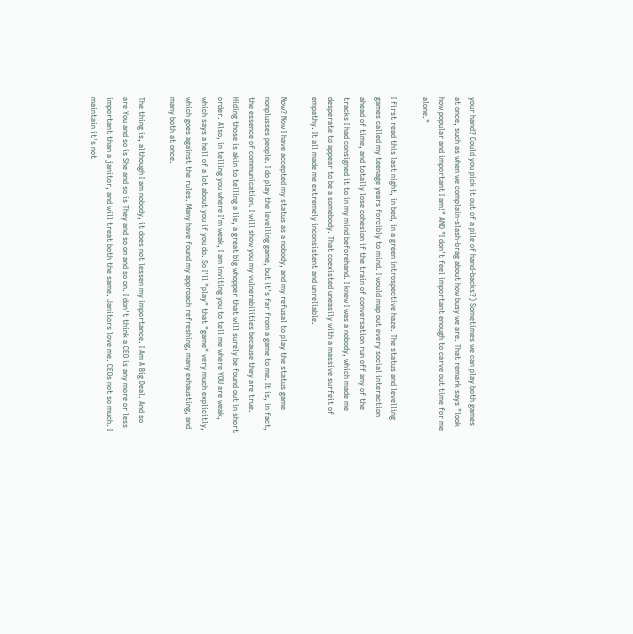your hand? Could you pick it out of a pile of hand-backs?) Sometimes we can play both games at once, such as when we complain-slash-brag about how busy we are. That remark says "look how popular and important I am!" AND "I don't feel important enough to carve out time for me alone."

I first read this last night, in bed, in a green introspective haze. The status and levelling games called my teenage years forcibly to mind. I would map out every social interaction ahead of time, and totally lose cohesion if the train of conversation run off any of the tracks I had consigned it to in my mind beforehand. I knew I was a nobody, which made me desperate to appear to be a somebody. That coexisted uneasily with a massive surfeit of empathy. It all made me extremely inconsistent and unreliable.

Now? Now I have accepted my status as a nobody, and my refusal to play the status game nonplusses people. I do play the levelling game, but it's far from a game to me. It is, in fact, the essence of communication. I will show you my vulnerabilities because they are true. Hiding those is akin to telling a lie, a great big whopper that will surely be found out in short order. Also, in telling you where I'm weak, I am inviting you to tell me where YOU are weak, which says a hell of a lot about you if you do. So I'll "play" that "game" very much explicitly, which goes against the rules. Many have found my approach refreshing, many exhausting, and many both at once.

The thing is, although I am nobody, it does not lessen my importance. I Am A Big Deal. And so are You and so is She and so is They and so on and so on. I don't think a CEO is any more or less important than a janitor, and will treat both the same. Janitors love me. CEOs not so much. I maintain it's not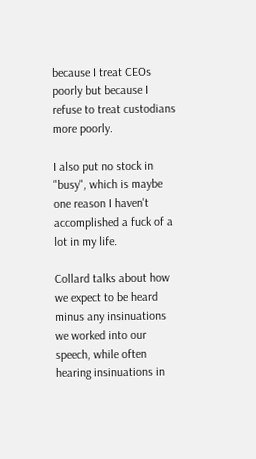because I treat CEOs poorly but because I refuse to treat custodians more poorly.

I also put no stock in "busy", which is maybe one reason I haven't accomplished a fuck of a lot in my life.

Collard talks about how we expect to be heard minus any insinuations we worked into our speech, while often hearing insinuations in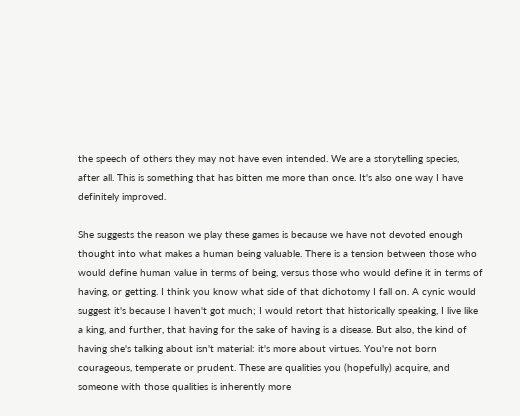the speech of others they may not have even intended. We are a storytelling species, after all. This is something that has bitten me more than once. It's also one way I have definitely improved.

She suggests the reason we play these games is because we have not devoted enough thought into what makes a human being valuable. There is a tension between those who would define human value in terms of being, versus those who would define it in terms of having, or getting. I think you know what side of that dichotomy I fall on. A cynic would suggest it's because I haven't got much; I would retort that historically speaking, I live like a king, and further, that having for the sake of having is a disease. But also, the kind of having she's talking about isn't material: it's more about virtues. You're not born courageous, temperate or prudent. These are qualities you (hopefully) acquire, and someone with those qualities is inherently more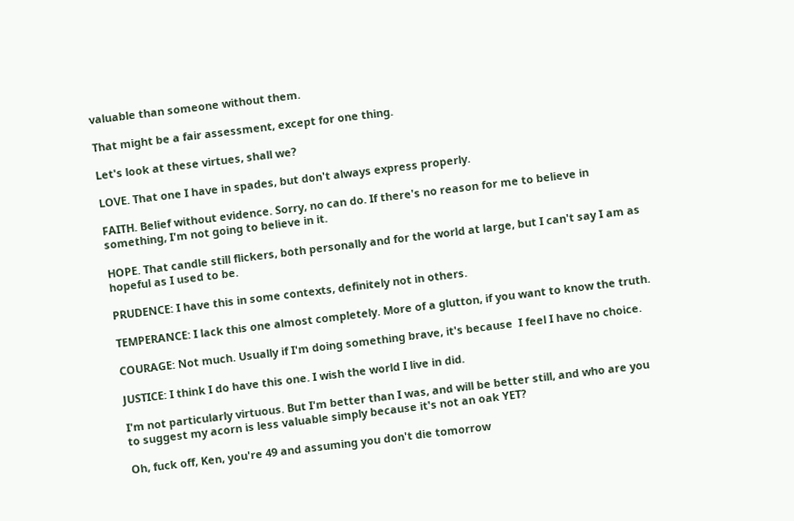valuable than someone without them.

That might be a fair assessment, except for one thing.

Let's look at these virtues, shall we?

LOVE. That one I have in spades, but don't always express properly.

FAITH. Belief without evidence. Sorry, no can do. If there's no reason for me to believe in something, I'm not going to believe in it.

HOPE. That candle still flickers, both personally and for the world at large, but I can't say I am as hopeful as I used to be.

PRUDENCE: I have this in some contexts, definitely not in others.

TEMPERANCE: I lack this one almost completely. More of a glutton, if you want to know the truth.

COURAGE: Not much. Usually if I'm doing something brave, it's because  I feel I have no choice.

JUSTICE: I think I do have this one. I wish the world I live in did.

I'm not particularly virtuous. But I'm better than I was, and will be better still, and who are you to suggest my acorn is less valuable simply because it's not an oak YET?

Oh, fuck off, Ken, you're 49 and assuming you don't die tomorrow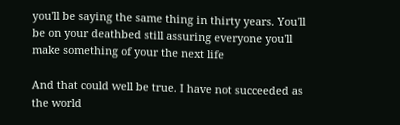you'll be saying the same thing in thirty years. You'll be on your deathbed still assuring everyone you'll make something of your the next life

And that could well be true. I have not succeeded as the world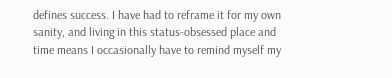defines success. I have had to reframe it for my own sanity, and living in this status-obsessed place and time means I occasionally have to remind myself my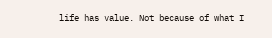life has value. Not because of what I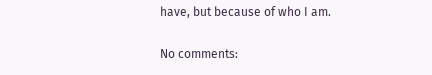have, but because of who I am.

No comments: